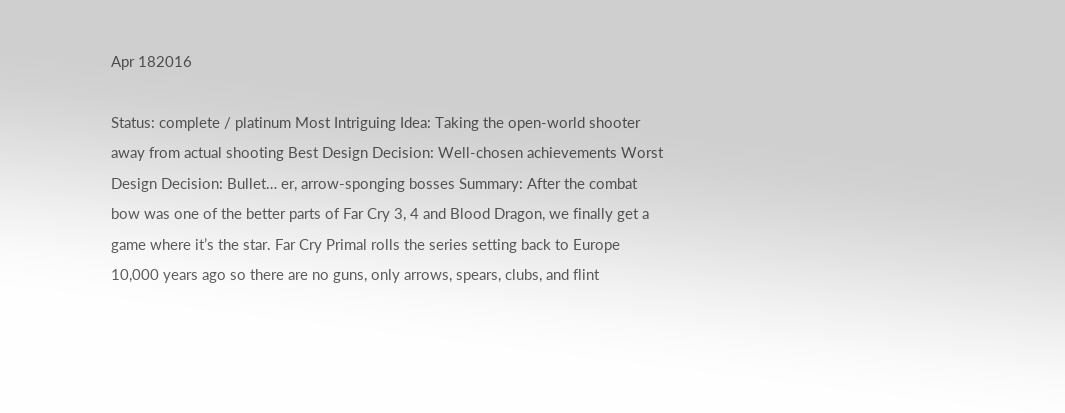Apr 182016

Status: complete / platinum Most Intriguing Idea: Taking the open-world shooter away from actual shooting Best Design Decision: Well-chosen achievements Worst Design Decision: Bullet… er, arrow-sponging bosses Summary: After the combat bow was one of the better parts of Far Cry 3, 4 and Blood Dragon, we finally get a game where it’s the star. Far Cry Primal rolls the series setting back to Europe 10,000 years ago so there are no guns, only arrows, spears, clubs, and flint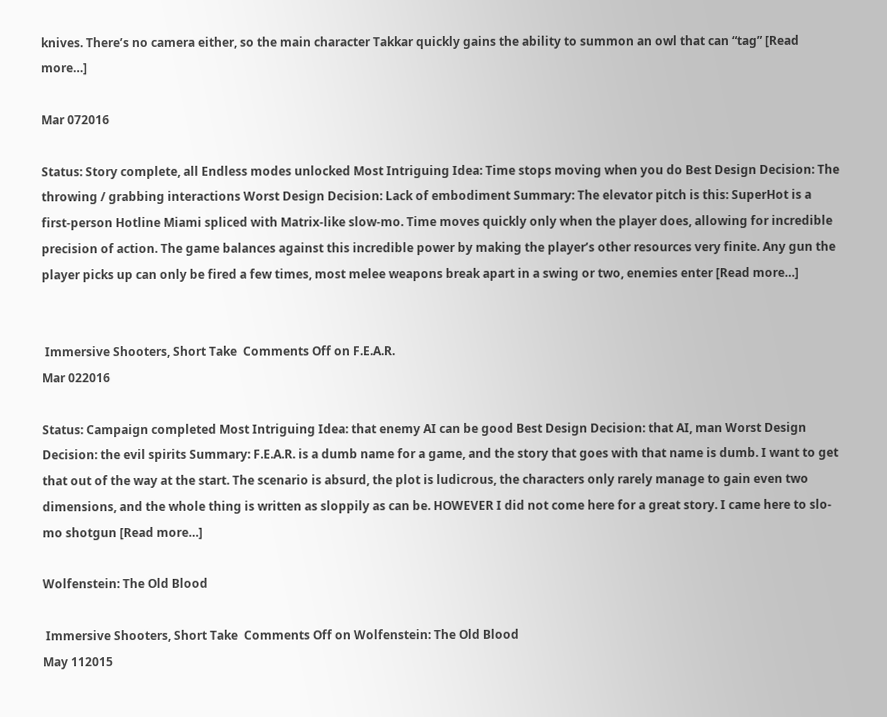knives. There’s no camera either, so the main character Takkar quickly gains the ability to summon an owl that can “tag” [Read more…]

Mar 072016

Status: Story complete, all Endless modes unlocked Most Intriguing Idea: Time stops moving when you do Best Design Decision: The throwing / grabbing interactions Worst Design Decision: Lack of embodiment Summary: The elevator pitch is this: SuperHot is a first-person Hotline Miami spliced with Matrix-like slow-mo. Time moves quickly only when the player does, allowing for incredible precision of action. The game balances against this incredible power by making the player’s other resources very finite. Any gun the player picks up can only be fired a few times, most melee weapons break apart in a swing or two, enemies enter [Read more…]


 Immersive Shooters, Short Take  Comments Off on F.E.A.R.
Mar 022016

Status: Campaign completed Most Intriguing Idea: that enemy AI can be good Best Design Decision: that AI, man Worst Design Decision: the evil spirits Summary: F.E.A.R. is a dumb name for a game, and the story that goes with that name is dumb. I want to get that out of the way at the start. The scenario is absurd, the plot is ludicrous, the characters only rarely manage to gain even two dimensions, and the whole thing is written as sloppily as can be. HOWEVER I did not come here for a great story. I came here to slo-mo shotgun [Read more…]

Wolfenstein: The Old Blood

 Immersive Shooters, Short Take  Comments Off on Wolfenstein: The Old Blood
May 112015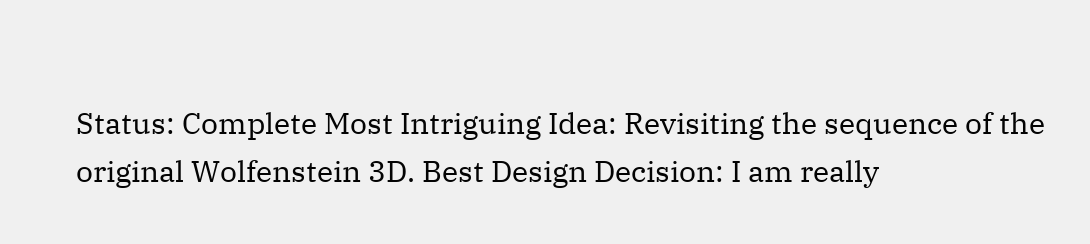Status: Complete Most Intriguing Idea: Revisiting the sequence of the original Wolfenstein 3D. Best Design Decision: I am really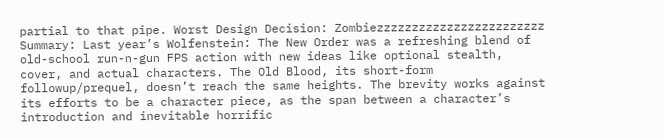partial to that pipe. Worst Design Decision: Zombiezzzzzzzzzzzzzzzzzzzzzzzz Summary: Last year’s Wolfenstein: The New Order was a refreshing blend of old-school run-n-gun FPS action with new ideas like optional stealth, cover, and actual characters. The Old Blood, its short-form followup/prequel, doesn’t reach the same heights. The brevity works against its efforts to be a character piece, as the span between a character’s introduction and inevitable horrific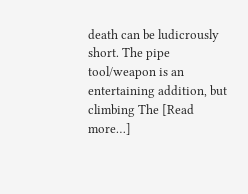death can be ludicrously short. The pipe tool/weapon is an entertaining addition, but climbing The [Read more…]